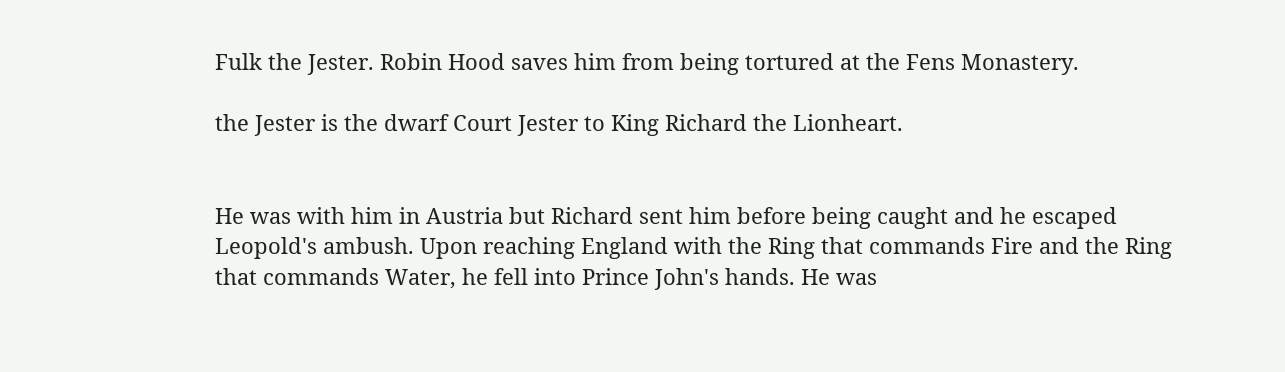Fulk the Jester. Robin Hood saves him from being tortured at the Fens Monastery.

the Jester is the dwarf Court Jester to King Richard the Lionheart.


He was with him in Austria but Richard sent him before being caught and he escaped Leopold's ambush. Upon reaching England with the Ring that commands Fire and the Ring that commands Water, he fell into Prince John's hands. He was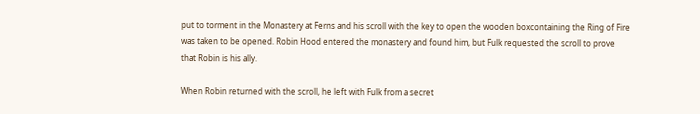put to torment in the Monastery at Ferns and his scroll with the key to open the wooden boxcontaining the Ring of Fire was taken to be opened. Robin Hood entered the monastery and found him, but Fulk requested the scroll to prove that Robin is his ally.

When Robin returned with the scroll, he left with Fulk from a secret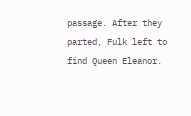passage. After they parted, Fulk left to find Queen Eleanor.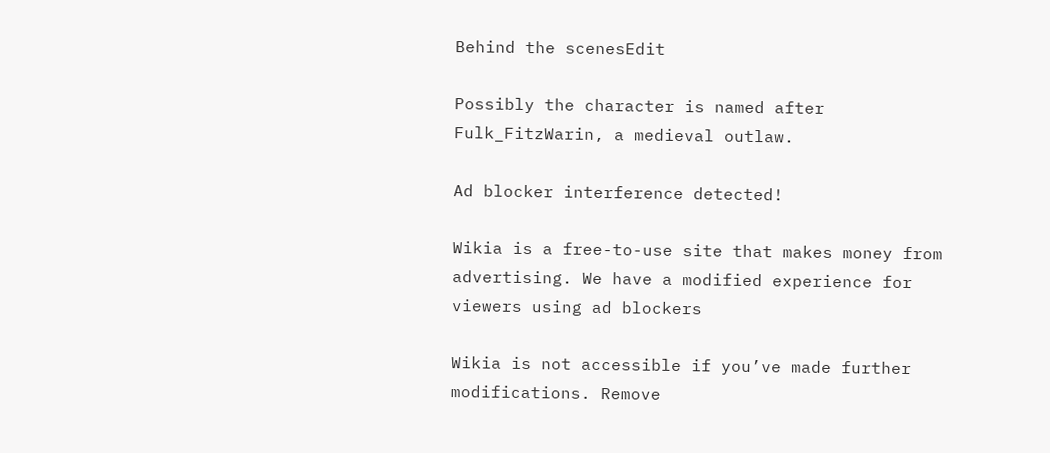Behind the scenesEdit

Possibly the character is named after Fulk_FitzWarin, a medieval outlaw.

Ad blocker interference detected!

Wikia is a free-to-use site that makes money from advertising. We have a modified experience for viewers using ad blockers

Wikia is not accessible if you’ve made further modifications. Remove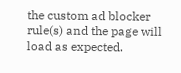the custom ad blocker rule(s) and the page will load as expected.